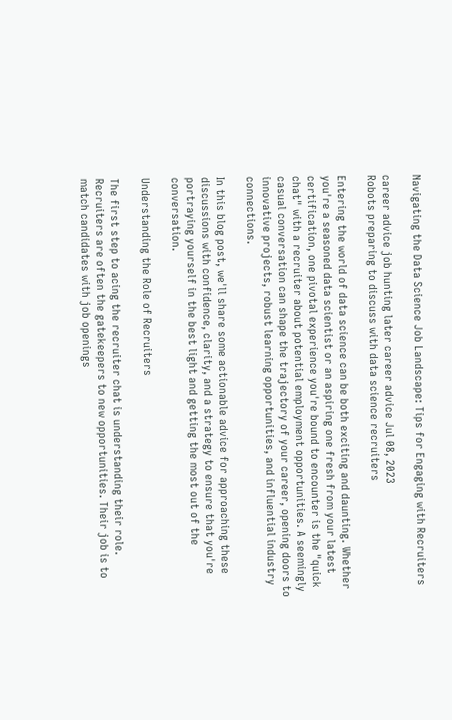Navigating the Data Science Job Landscape: Tips for Engaging with Recruiters

career advice job hunting later career advice Jul 08, 2023
Robots preparing to discuss with data science recruiters

Entering the world of data science can be both exciting and daunting. Whether you're a seasoned data scientist or an aspiring one fresh from your latest certification, one pivotal experience you're bound to encounter is the "quick chat" with a recruiter about potential employment opportunities. A seemingly casual conversation can shape the trajectory of your career, opening doors to innovative projects, robust learning opportunities, and influential industry connections.

In this blog post, we'll share some actionable advice for approaching these discussions with confidence, clarity, and a strategy to ensure that you're portraying yourself in the best light and getting the most out of the conversation.

Understanding the Role of Recruiters

The first step to acing the recruiter chat is understanding their role. Recruiters are often the gatekeepers to new opportunities. Their job is to match candidates with job openings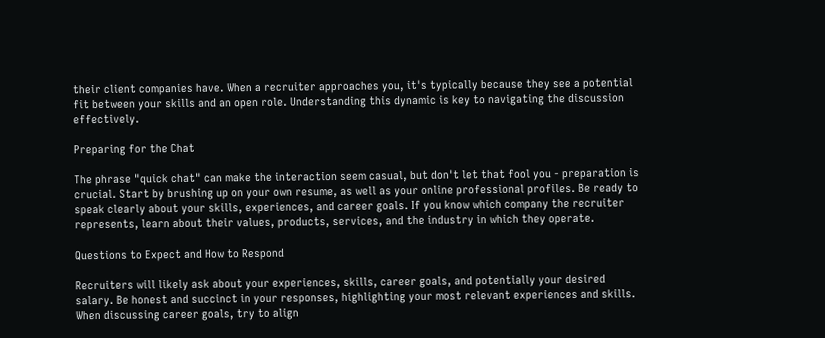their client companies have. When a recruiter approaches you, it's typically because they see a potential fit between your skills and an open role. Understanding this dynamic is key to navigating the discussion effectively.

Preparing for the Chat

The phrase "quick chat" can make the interaction seem casual, but don't let that fool you - preparation is crucial. Start by brushing up on your own resume, as well as your online professional profiles. Be ready to speak clearly about your skills, experiences, and career goals. If you know which company the recruiter represents, learn about their values, products, services, and the industry in which they operate.

Questions to Expect and How to Respond

Recruiters will likely ask about your experiences, skills, career goals, and potentially your desired salary. Be honest and succinct in your responses, highlighting your most relevant experiences and skills. When discussing career goals, try to align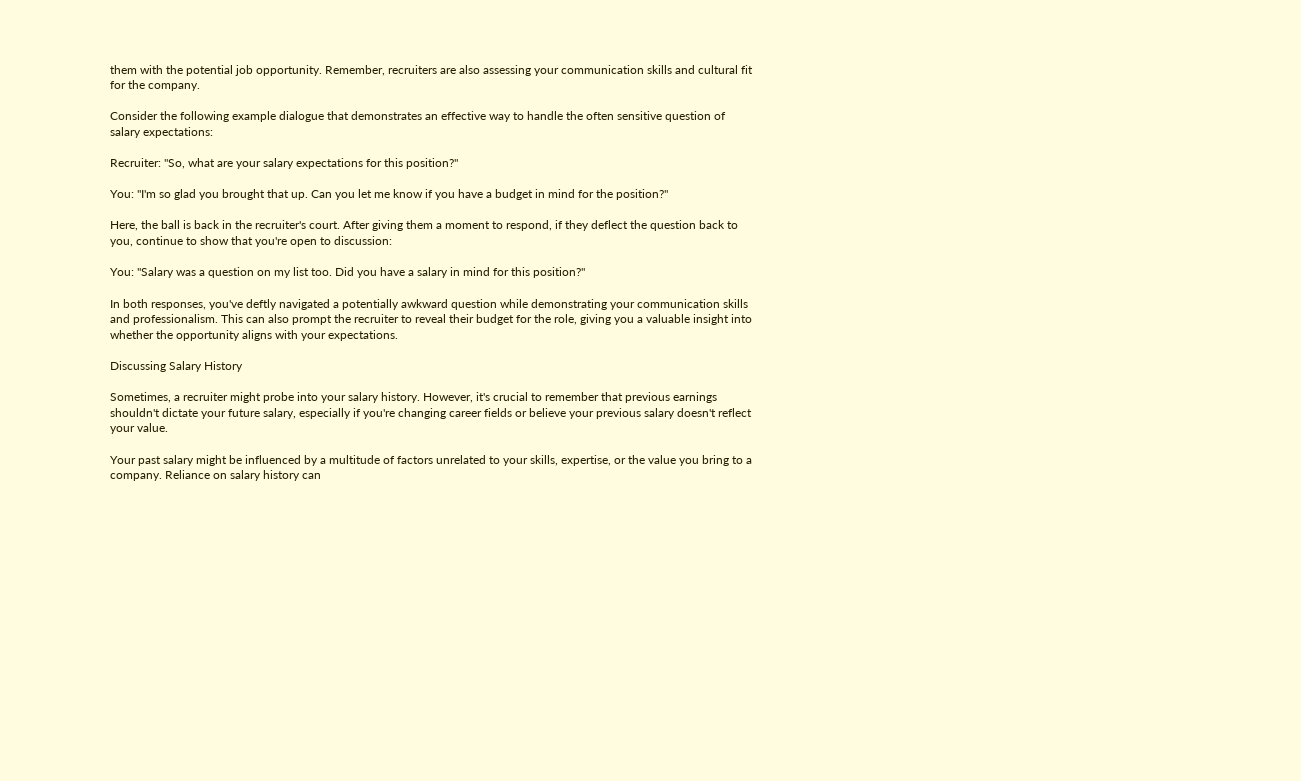them with the potential job opportunity. Remember, recruiters are also assessing your communication skills and cultural fit for the company.

Consider the following example dialogue that demonstrates an effective way to handle the often sensitive question of salary expectations:

Recruiter: "So, what are your salary expectations for this position?"

You: "I'm so glad you brought that up. Can you let me know if you have a budget in mind for the position?"

Here, the ball is back in the recruiter's court. After giving them a moment to respond, if they deflect the question back to you, continue to show that you're open to discussion:

You: "Salary was a question on my list too. Did you have a salary in mind for this position?"

In both responses, you've deftly navigated a potentially awkward question while demonstrating your communication skills and professionalism. This can also prompt the recruiter to reveal their budget for the role, giving you a valuable insight into whether the opportunity aligns with your expectations.

Discussing Salary History

Sometimes, a recruiter might probe into your salary history. However, it's crucial to remember that previous earnings shouldn't dictate your future salary, especially if you're changing career fields or believe your previous salary doesn't reflect your value.

Your past salary might be influenced by a multitude of factors unrelated to your skills, expertise, or the value you bring to a company. Reliance on salary history can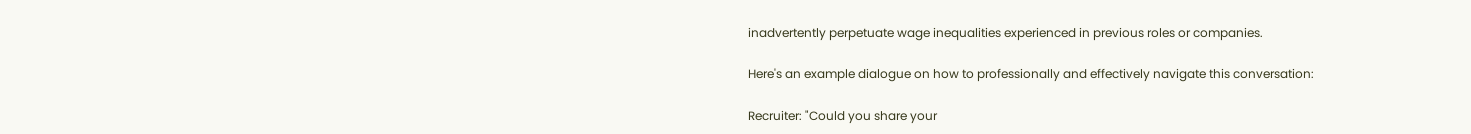inadvertently perpetuate wage inequalities experienced in previous roles or companies.

Here's an example dialogue on how to professionally and effectively navigate this conversation:

Recruiter: "Could you share your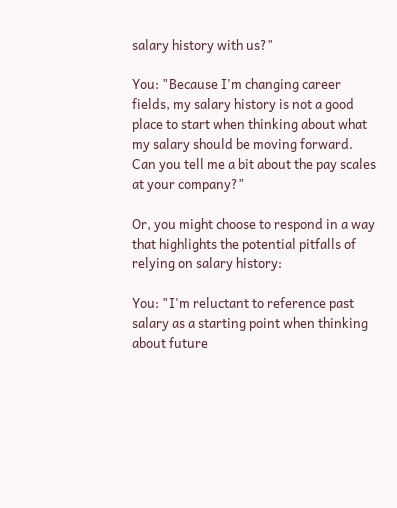salary history with us?"

You: "Because I'm changing career fields, my salary history is not a good place to start when thinking about what my salary should be moving forward. Can you tell me a bit about the pay scales at your company?"

Or, you might choose to respond in a way that highlights the potential pitfalls of relying on salary history:

You: "I'm reluctant to reference past salary as a starting point when thinking about future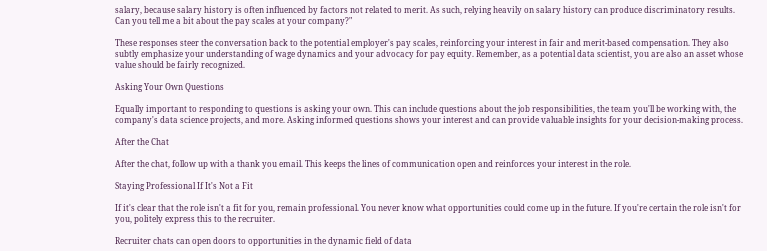salary, because salary history is often influenced by factors not related to merit. As such, relying heavily on salary history can produce discriminatory results. Can you tell me a bit about the pay scales at your company?"

These responses steer the conversation back to the potential employer's pay scales, reinforcing your interest in fair and merit-based compensation. They also subtly emphasize your understanding of wage dynamics and your advocacy for pay equity. Remember, as a potential data scientist, you are also an asset whose value should be fairly recognized.

Asking Your Own Questions

Equally important to responding to questions is asking your own. This can include questions about the job responsibilities, the team you'll be working with, the company's data science projects, and more. Asking informed questions shows your interest and can provide valuable insights for your decision-making process.

After the Chat

After the chat, follow up with a thank you email. This keeps the lines of communication open and reinforces your interest in the role.

Staying Professional If It's Not a Fit

If it's clear that the role isn't a fit for you, remain professional. You never know what opportunities could come up in the future. If you're certain the role isn't for you, politely express this to the recruiter.

Recruiter chats can open doors to opportunities in the dynamic field of data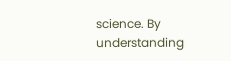science. By understanding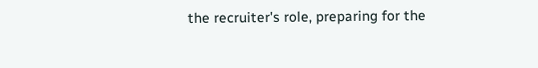the recruiter's role, preparing for the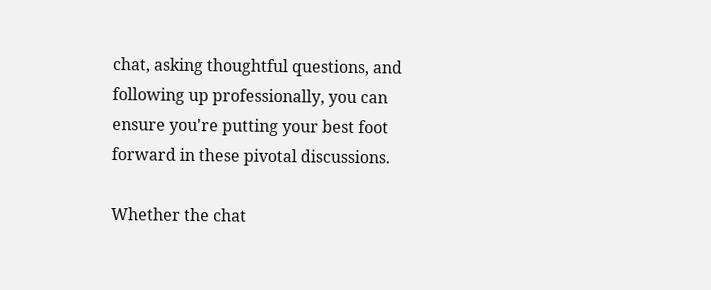chat, asking thoughtful questions, and following up professionally, you can ensure you're putting your best foot forward in these pivotal discussions.

Whether the chat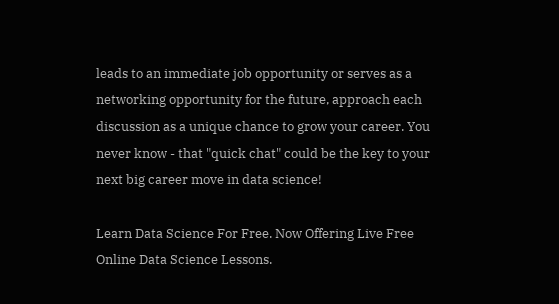leads to an immediate job opportunity or serves as a networking opportunity for the future, approach each discussion as a unique chance to grow your career. You never know - that "quick chat" could be the key to your next big career move in data science!

Learn Data Science For Free. Now Offering Live Free Online Data Science Lessons.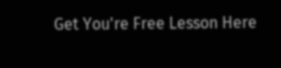Get You're Free Lesson Here